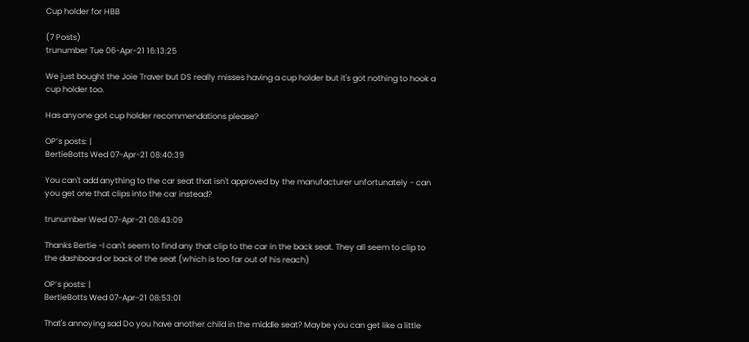Cup holder for HBB

(7 Posts)
trunumber Tue 06-Apr-21 16:13:25

We just bought the Joie Traver but DS really misses having a cup holder but it's got nothing to hook a cup holder too.

Has anyone got cup holder recommendations please?

OP’s posts: |
BertieBotts Wed 07-Apr-21 08:40:39

You can't add anything to the car seat that isn't approved by the manufacturer unfortunately - can you get one that clips into the car instead?

trunumber Wed 07-Apr-21 08:43:09

Thanks Bertie -I can't seem to find any that clip to the car in the back seat. They all seem to clip to the dashboard or back of the seat (which is too far out of his reach)

OP’s posts: |
BertieBotts Wed 07-Apr-21 08:53:01

That's annoying sad Do you have another child in the middle seat? Maybe you can get like a little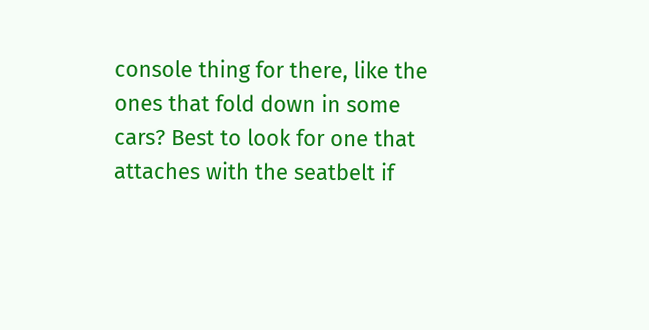console thing for there, like the ones that fold down in some cars? Best to look for one that attaches with the seatbelt if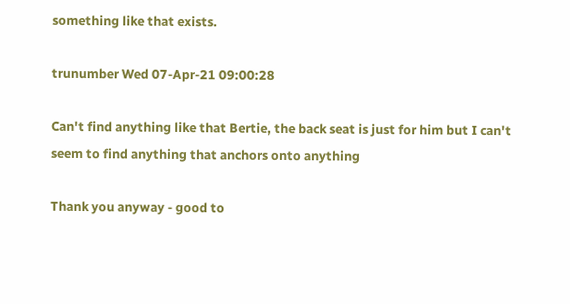something like that exists.

trunumber Wed 07-Apr-21 09:00:28

Can't find anything like that Bertie, the back seat is just for him but I can't seem to find anything that anchors onto anything

Thank you anyway - good to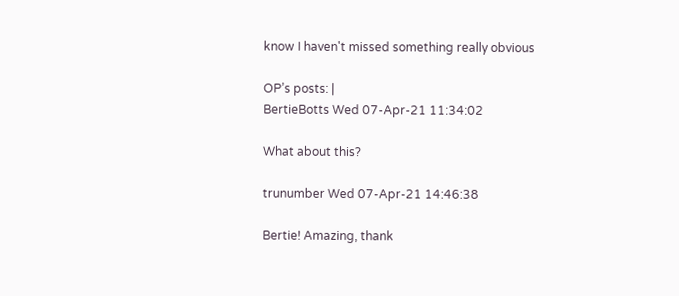know I haven't missed something really obvious

OP’s posts: |
BertieBotts Wed 07-Apr-21 11:34:02

What about this?

trunumber Wed 07-Apr-21 14:46:38

Bertie! Amazing, thank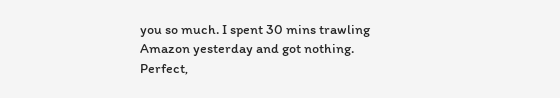you so much. I spent 30 mins trawling Amazon yesterday and got nothing. Perfect,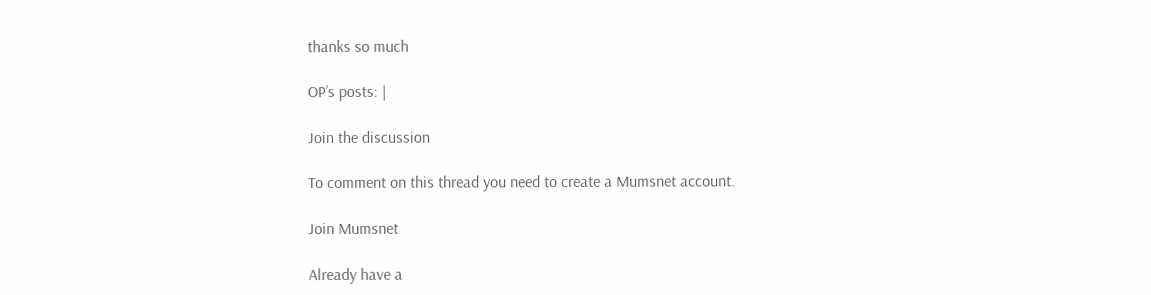thanks so much

OP’s posts: |

Join the discussion

To comment on this thread you need to create a Mumsnet account.

Join Mumsnet

Already have a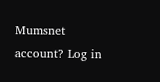Mumsnet account? Log in